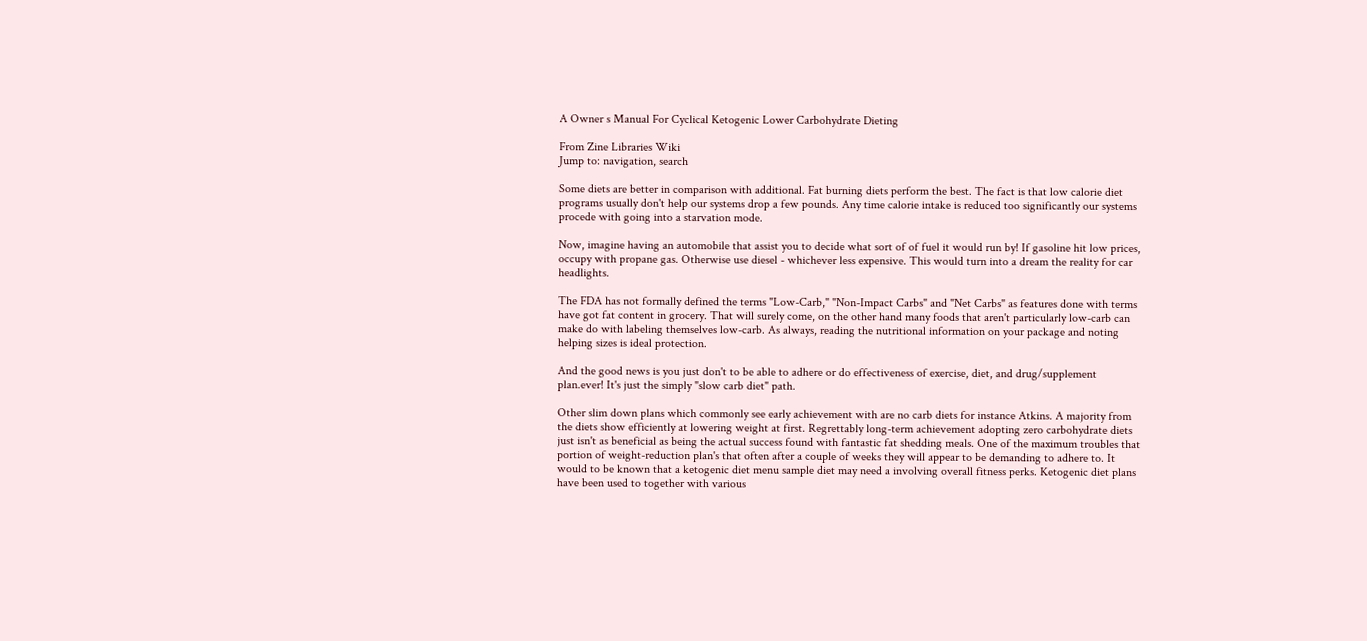A Owner s Manual For Cyclical Ketogenic Lower Carbohydrate Dieting

From Zine Libraries Wiki
Jump to: navigation, search

Some diets are better in comparison with additional. Fat burning diets perform the best. The fact is that low calorie diet programs usually don't help our systems drop a few pounds. Any time calorie intake is reduced too significantly our systems procede with going into a starvation mode.

Now, imagine having an automobile that assist you to decide what sort of of fuel it would run by! If gasoline hit low prices, occupy with propane gas. Otherwise use diesel - whichever less expensive. This would turn into a dream the reality for car headlights.

The FDA has not formally defined the terms "Low-Carb," "Non-Impact Carbs" and "Net Carbs" as features done with terms have got fat content in grocery. That will surely come, on the other hand many foods that aren't particularly low-carb can make do with labeling themselves low-carb. As always, reading the nutritional information on your package and noting helping sizes is ideal protection.

And the good news is you just don't to be able to adhere or do effectiveness of exercise, diet, and drug/supplement plan.ever! It's just the simply "slow carb diet" path.

Other slim down plans which commonly see early achievement with are no carb diets for instance Atkins. A majority from the diets show efficiently at lowering weight at first. Regrettably long-term achievement adopting zero carbohydrate diets just isn't as beneficial as being the actual success found with fantastic fat shedding meals. One of the maximum troubles that portion of weight-reduction plan's that often after a couple of weeks they will appear to be demanding to adhere to. It would to be known that a ketogenic diet menu sample diet may need a involving overall fitness perks. Ketogenic diet plans have been used to together with various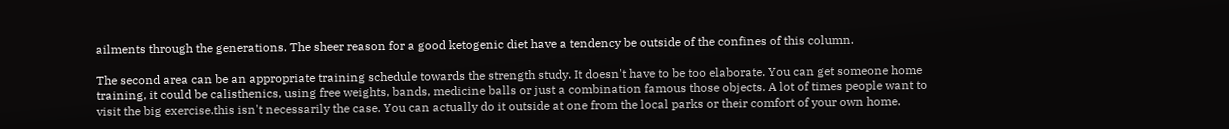ailments through the generations. The sheer reason for a good ketogenic diet have a tendency be outside of the confines of this column.

The second area can be an appropriate training schedule towards the strength study. It doesn't have to be too elaborate. You can get someone home training, it could be calisthenics, using free weights, bands, medicine balls or just a combination famous those objects. A lot of times people want to visit the big exercise.this isn't necessarily the case. You can actually do it outside at one from the local parks or their comfort of your own home.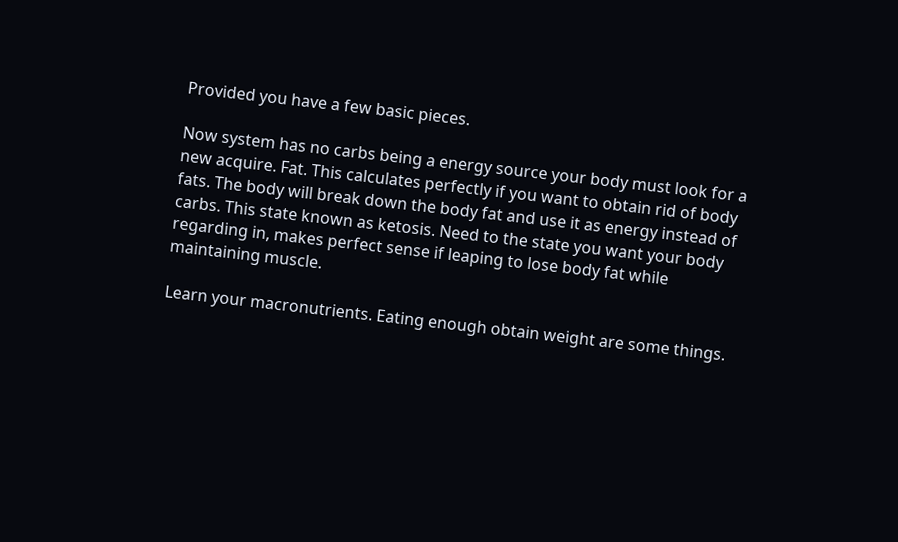Provided you have a few basic pieces.

Now system has no carbs being a energy source your body must look for a new acquire. Fat. This calculates perfectly if you want to obtain rid of body fats. The body will break down the body fat and use it as energy instead of carbs. This state known as ketosis. Need to the state you want your body regarding in, makes perfect sense if leaping to lose body fat while maintaining muscle.

Learn your macronutrients. Eating enough obtain weight are some things.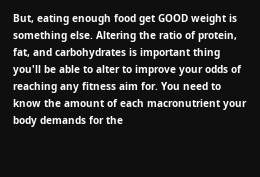But, eating enough food get GOOD weight is something else. Altering the ratio of protein, fat, and carbohydrates is important thing you'll be able to alter to improve your odds of reaching any fitness aim for. You need to know the amount of each macronutrient your body demands for the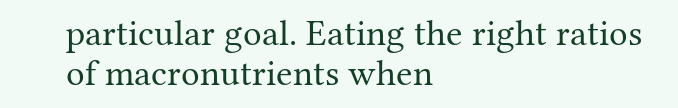particular goal. Eating the right ratios of macronutrients when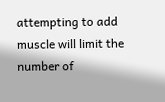attempting to add muscle will limit the number of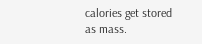calories get stored as mass.